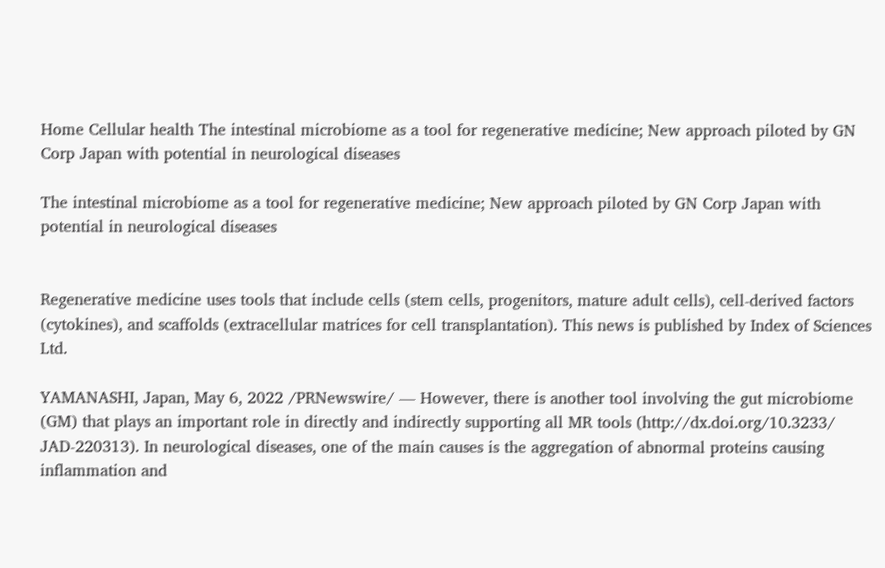Home Cellular health The intestinal microbiome as a tool for regenerative medicine; New approach piloted by GN Corp Japan with potential in neurological diseases

The intestinal microbiome as a tool for regenerative medicine; New approach piloted by GN Corp Japan with potential in neurological diseases


Regenerative medicine uses tools that include cells (stem cells, progenitors, mature adult cells), cell-derived factors (cytokines), and scaffolds (extracellular matrices for cell transplantation). This news is published by Index of Sciences Ltd.

YAMANASHI, Japan, May 6, 2022 /PRNewswire/ — However, there is another tool involving the gut microbiome (GM) that plays an important role in directly and indirectly supporting all MR tools (http://dx.doi.org/10.3233/ JAD-220313). In neurological diseases, one of the main causes is the aggregation of abnormal proteins causing inflammation and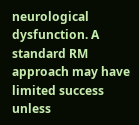neurological dysfunction. A standard RM approach may have limited success unless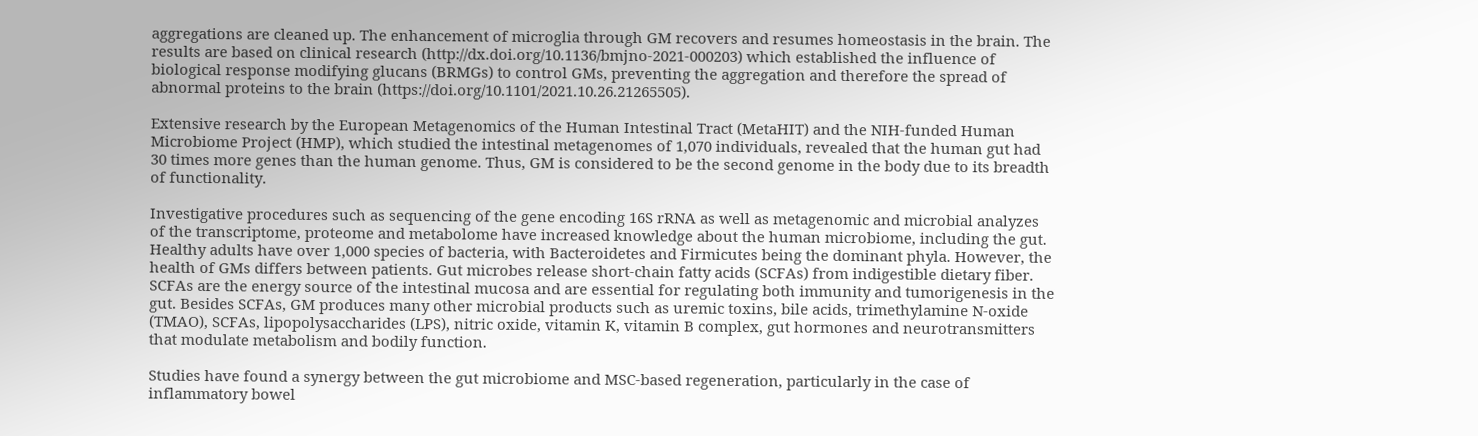aggregations are cleaned up. The enhancement of microglia through GM recovers and resumes homeostasis in the brain. The results are based on clinical research (http://dx.doi.org/10.1136/bmjno-2021-000203) which established the influence of biological response modifying glucans (BRMGs) to control GMs, preventing the aggregation and therefore the spread of abnormal proteins to the brain (https://doi.org/10.1101/2021.10.26.21265505).

Extensive research by the European Metagenomics of the Human Intestinal Tract (MetaHIT) and the NIH-funded Human Microbiome Project (HMP), which studied the intestinal metagenomes of 1,070 individuals, revealed that the human gut had 30 times more genes than the human genome. Thus, GM is considered to be the second genome in the body due to its breadth of functionality.

Investigative procedures such as sequencing of the gene encoding 16S rRNA as well as metagenomic and microbial analyzes of the transcriptome, proteome and metabolome have increased knowledge about the human microbiome, including the gut. Healthy adults have over 1,000 species of bacteria, with Bacteroidetes and Firmicutes being the dominant phyla. However, the health of GMs differs between patients. Gut microbes release short-chain fatty acids (SCFAs) from indigestible dietary fiber. SCFAs are the energy source of the intestinal mucosa and are essential for regulating both immunity and tumorigenesis in the gut. Besides SCFAs, GM produces many other microbial products such as uremic toxins, bile acids, trimethylamine N-oxide (TMAO), SCFAs, lipopolysaccharides (LPS), nitric oxide, vitamin K, vitamin B complex, gut hormones and neurotransmitters that modulate metabolism and bodily function.

Studies have found a synergy between the gut microbiome and MSC-based regeneration, particularly in the case of inflammatory bowel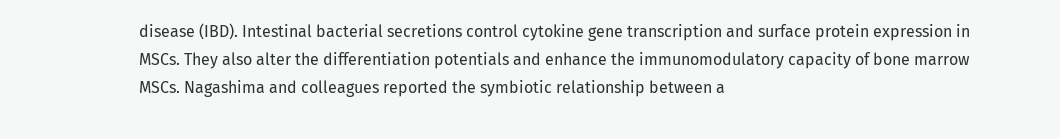disease (IBD). Intestinal bacterial secretions control cytokine gene transcription and surface protein expression in MSCs. They also alter the differentiation potentials and enhance the immunomodulatory capacity of bone marrow MSCs. Nagashima and colleagues reported the symbiotic relationship between a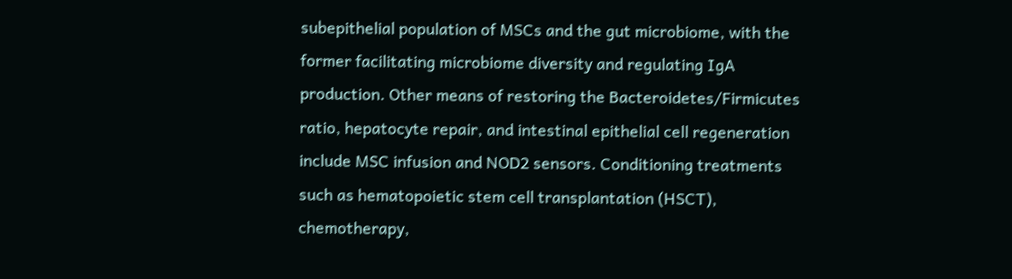subepithelial population of MSCs and the gut microbiome, with the former facilitating microbiome diversity and regulating IgA production. Other means of restoring the Bacteroidetes/Firmicutes ratio, hepatocyte repair, and intestinal epithelial cell regeneration include MSC infusion and NOD2 sensors. Conditioning treatments such as hematopoietic stem cell transplantation (HSCT), chemotherapy,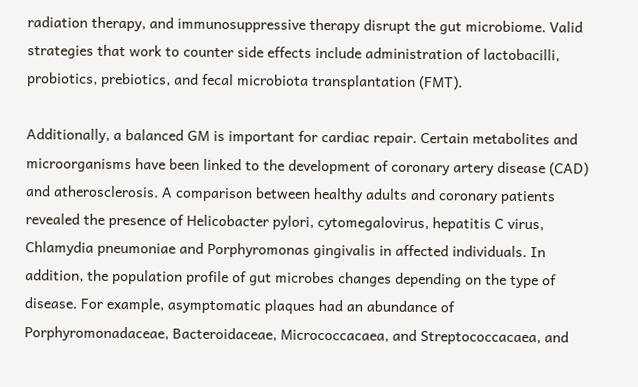radiation therapy, and immunosuppressive therapy disrupt the gut microbiome. Valid strategies that work to counter side effects include administration of lactobacilli, probiotics, prebiotics, and fecal microbiota transplantation (FMT).

Additionally, a balanced GM is important for cardiac repair. Certain metabolites and microorganisms have been linked to the development of coronary artery disease (CAD) and atherosclerosis. A comparison between healthy adults and coronary patients revealed the presence of Helicobacter pylori, cytomegalovirus, hepatitis C virus, Chlamydia pneumoniae and Porphyromonas gingivalis in affected individuals. In addition, the population profile of gut microbes changes depending on the type of disease. For example, asymptomatic plaques had an abundance of Porphyromonadaceae, Bacteroidaceae, Micrococcacaea, and Streptococcacaea, and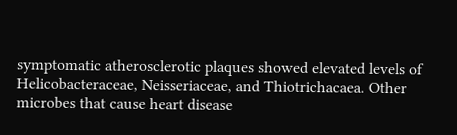symptomatic atherosclerotic plaques showed elevated levels of Helicobacteraceae, Neisseriaceae, and Thiotrichacaea. Other microbes that cause heart disease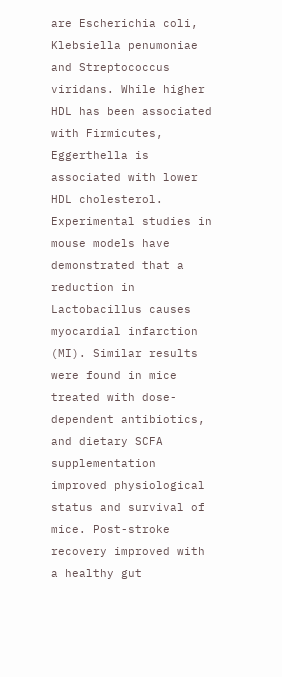are Escherichia coli, Klebsiella penumoniae and Streptococcus viridans. While higher HDL has been associated with Firmicutes, Eggerthella is associated with lower HDL cholesterol. Experimental studies in mouse models have demonstrated that a reduction in Lactobacillus causes myocardial infarction (MI). Similar results were found in mice treated with dose-dependent antibiotics, and dietary SCFA supplementation improved physiological status and survival of mice. Post-stroke recovery improved with a healthy gut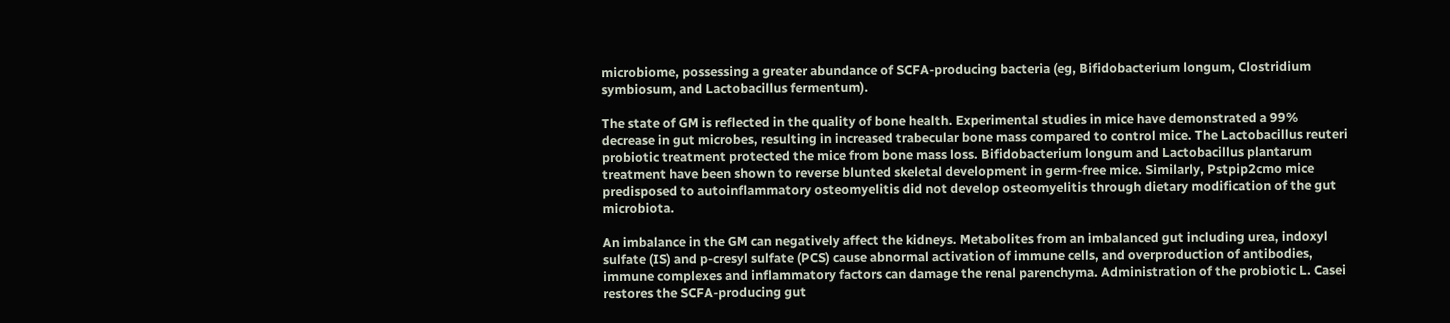microbiome, possessing a greater abundance of SCFA-producing bacteria (eg, Bifidobacterium longum, Clostridium symbiosum, and Lactobacillus fermentum).

The state of GM is reflected in the quality of bone health. Experimental studies in mice have demonstrated a 99% decrease in gut microbes, resulting in increased trabecular bone mass compared to control mice. The Lactobacillus reuteri probiotic treatment protected the mice from bone mass loss. Bifidobacterium longum and Lactobacillus plantarum treatment have been shown to reverse blunted skeletal development in germ-free mice. Similarly, Pstpip2cmo mice predisposed to autoinflammatory osteomyelitis did not develop osteomyelitis through dietary modification of the gut microbiota.

An imbalance in the GM can negatively affect the kidneys. Metabolites from an imbalanced gut including urea, indoxyl sulfate (IS) and p-cresyl sulfate (PCS) cause abnormal activation of immune cells, and overproduction of antibodies, immune complexes and inflammatory factors can damage the renal parenchyma. Administration of the probiotic L. Casei restores the SCFA-producing gut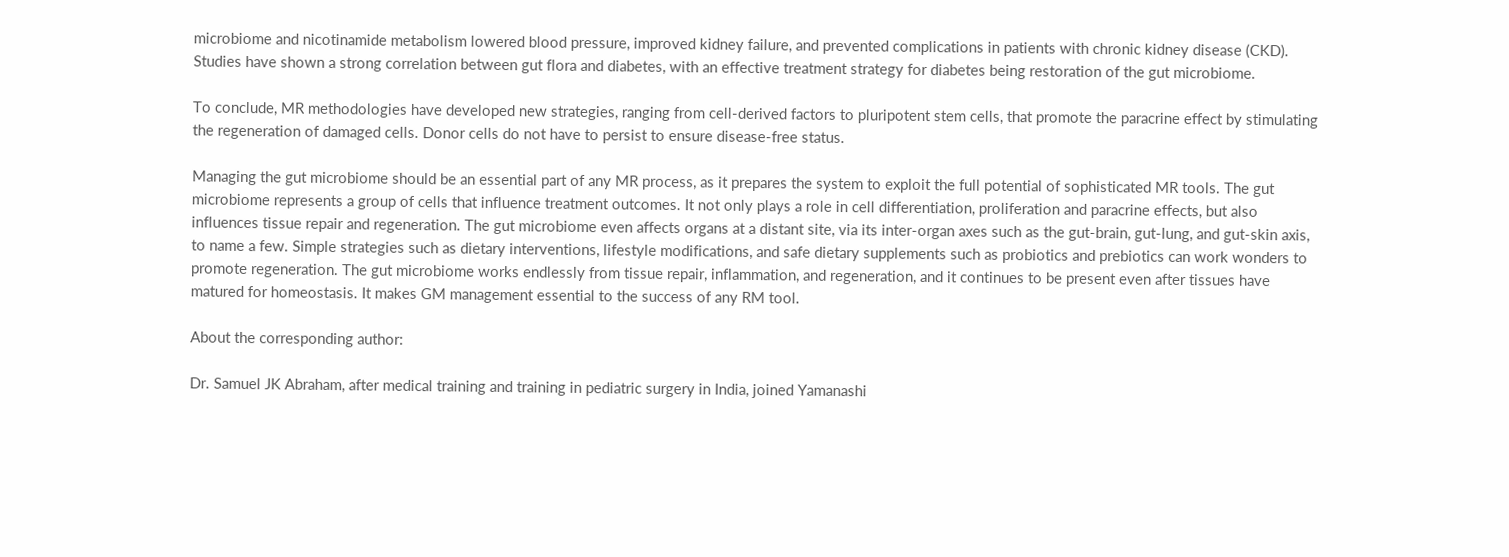microbiome and nicotinamide metabolism lowered blood pressure, improved kidney failure, and prevented complications in patients with chronic kidney disease (CKD). Studies have shown a strong correlation between gut flora and diabetes, with an effective treatment strategy for diabetes being restoration of the gut microbiome.

To conclude, MR methodologies have developed new strategies, ranging from cell-derived factors to pluripotent stem cells, that promote the paracrine effect by stimulating the regeneration of damaged cells. Donor cells do not have to persist to ensure disease-free status.

Managing the gut microbiome should be an essential part of any MR process, as it prepares the system to exploit the full potential of sophisticated MR tools. The gut microbiome represents a group of cells that influence treatment outcomes. It not only plays a role in cell differentiation, proliferation and paracrine effects, but also influences tissue repair and regeneration. The gut microbiome even affects organs at a distant site, via its inter-organ axes such as the gut-brain, gut-lung, and gut-skin axis, to name a few. Simple strategies such as dietary interventions, lifestyle modifications, and safe dietary supplements such as probiotics and prebiotics can work wonders to promote regeneration. The gut microbiome works endlessly from tissue repair, inflammation, and regeneration, and it continues to be present even after tissues have matured for homeostasis. It makes GM management essential to the success of any RM tool.

About the corresponding author:

Dr. Samuel JK Abraham, after medical training and training in pediatric surgery in India, joined Yamanashi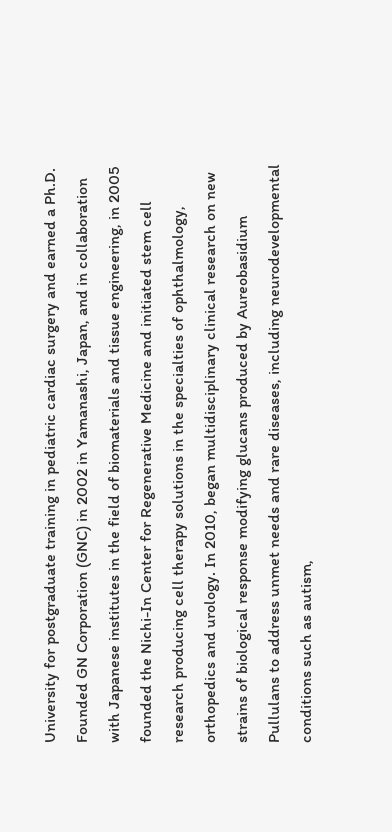University for postgraduate training in pediatric cardiac surgery and earned a Ph.D. Founded GN Corporation (GNC) in 2002 in Yamanashi, Japan, and in collaboration with Japanese institutes in the field of biomaterials and tissue engineering, in 2005 founded the Nichi-In Center for Regenerative Medicine and initiated stem cell research producing cell therapy solutions in the specialties of ophthalmology, orthopedics and urology. In 2010, began multidisciplinary clinical research on new strains of biological response modifying glucans produced by Aureobasidium Pullulans to address unmet needs and rare diseases, including neurodevelopmental conditions such as autism,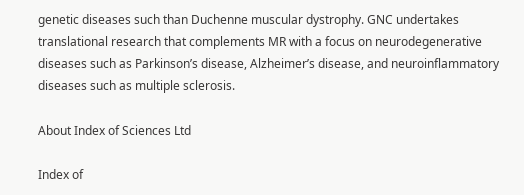genetic diseases such than Duchenne muscular dystrophy. GNC undertakes translational research that complements MR with a focus on neurodegenerative diseases such as Parkinson’s disease, Alzheimer’s disease, and neuroinflammatory diseases such as multiple sclerosis.

About Index of Sciences Ltd

Index of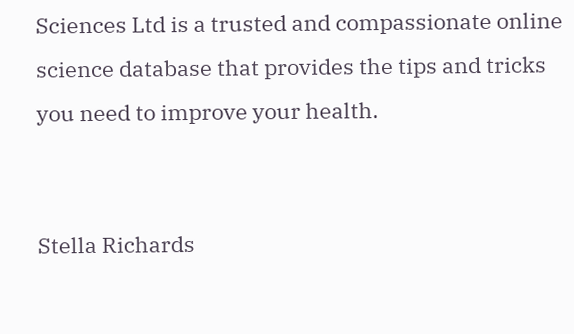Sciences Ltd is a trusted and compassionate online science database that provides the tips and tricks you need to improve your health.


Stella Richards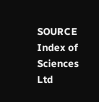SOURCE Index of Sciences Ltd